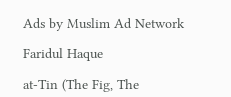Ads by Muslim Ad Network

Faridul Haque

at-Tin (The Fig, The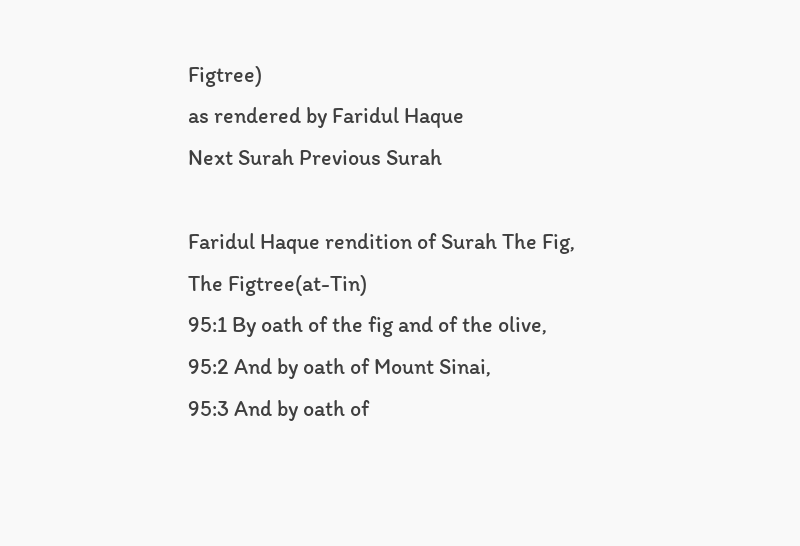Figtree)
as rendered by Faridul Haque
Next Surah Previous Surah

Faridul Haque rendition of Surah The Fig, The Figtree(at-Tin)
95:1 By oath of the fig and of the olive,
95:2 And by oath of Mount Sinai,
95:3 And by oath of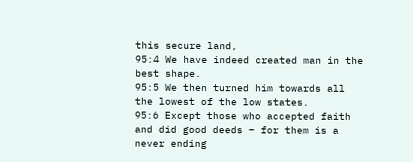this secure land,
95:4 We have indeed created man in the best shape.
95:5 We then turned him towards all the lowest of the low states.
95:6 Except those who accepted faith and did good deeds – for them is a never ending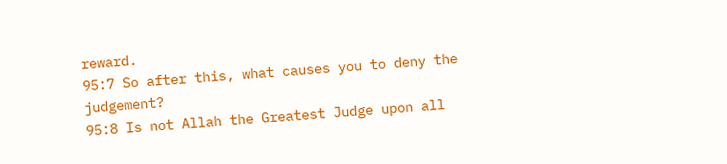reward.
95:7 So after this, what causes you to deny the judgement?
95:8 Is not Allah the Greatest Judge upon all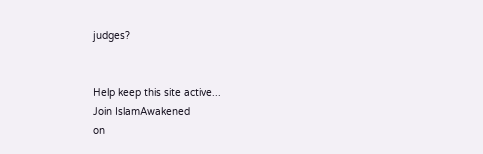judges?


Help keep this site active...
Join IslamAwakened
on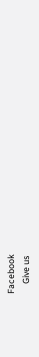Facebook
     Give us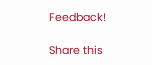Feedback!

Share this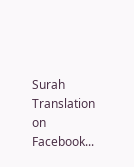Surah Translation on Facebook...